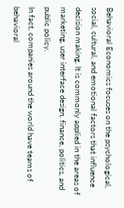Behavioral Economics focuses on the psychological, social, cultural, and emotional factors that influence decision making. It is commonly applied in the areas of marketing, user interface design, finance, politics, and public policy.
In fact, companies around the world have teams of behavioral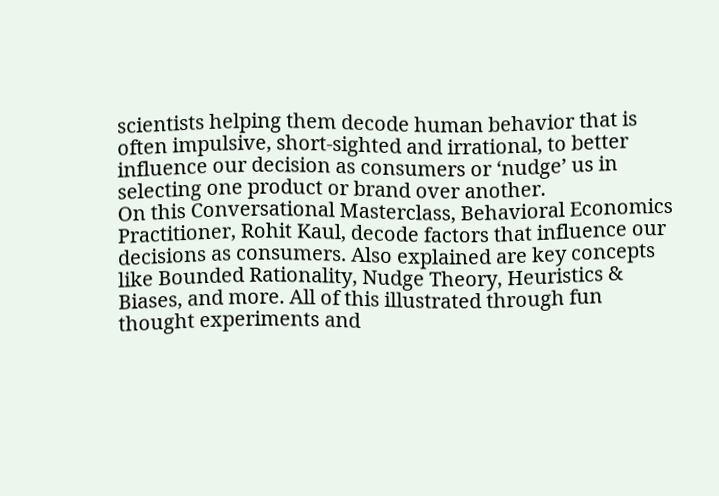scientists helping them decode human behavior that is often impulsive, short-sighted and irrational, to better influence our decision as consumers or ‘nudge’ us in selecting one product or brand over another.
On this Conversational Masterclass, Behavioral Economics Practitioner, Rohit Kaul, decode factors that influence our decisions as consumers. Also explained are key concepts like Bounded Rationality, Nudge Theory, Heuristics & Biases, and more. All of this illustrated through fun thought experiments and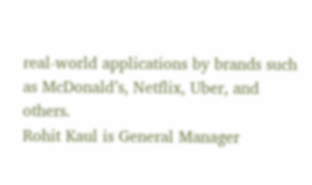real-world applications by brands such as McDonald’s, Netflix, Uber, and others.
Rohit Kaul is General Manager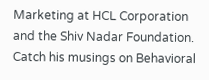Marketing at HCL Corporation and the Shiv Nadar Foundation. Catch his musings on Behavioral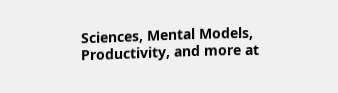Sciences, Mental Models, Productivity, and more at